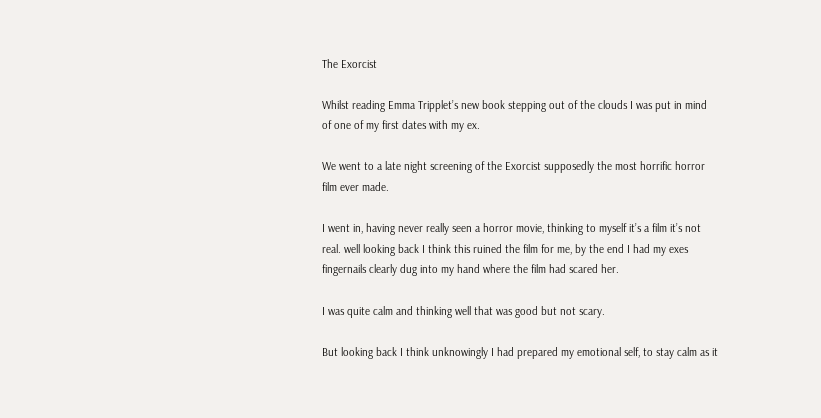The Exorcist

Whilst reading Emma Tripplet’s new book stepping out of the clouds I was put in mind of one of my first dates with my ex.

We went to a late night screening of the Exorcist supposedly the most horrific horror film ever made.

I went in, having never really seen a horror movie, thinking to myself it’s a film it’s not real. well looking back I think this ruined the film for me, by the end I had my exes fingernails clearly dug into my hand where the film had scared her.

I was quite calm and thinking well that was good but not scary.

But looking back I think unknowingly I had prepared my emotional self, to stay calm as it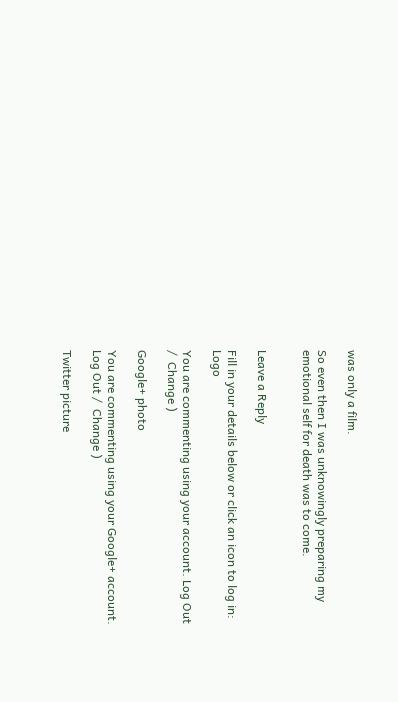was only a film.

So even then I was unknowingly preparing my emotional self for death was to come.


Leave a Reply

Fill in your details below or click an icon to log in: Logo

You are commenting using your account. Log Out /  Change )

Google+ photo

You are commenting using your Google+ account. Log Out /  Change )

Twitter picture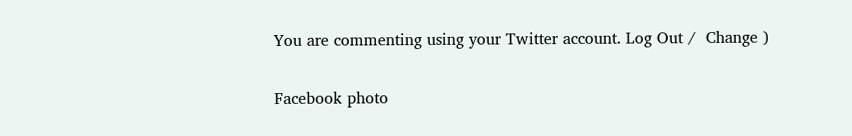You are commenting using your Twitter account. Log Out /  Change )

Facebook photo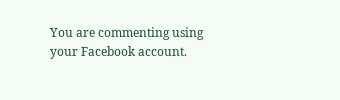You are commenting using your Facebook account.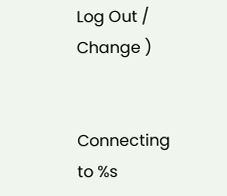Log Out /  Change )


Connecting to %s